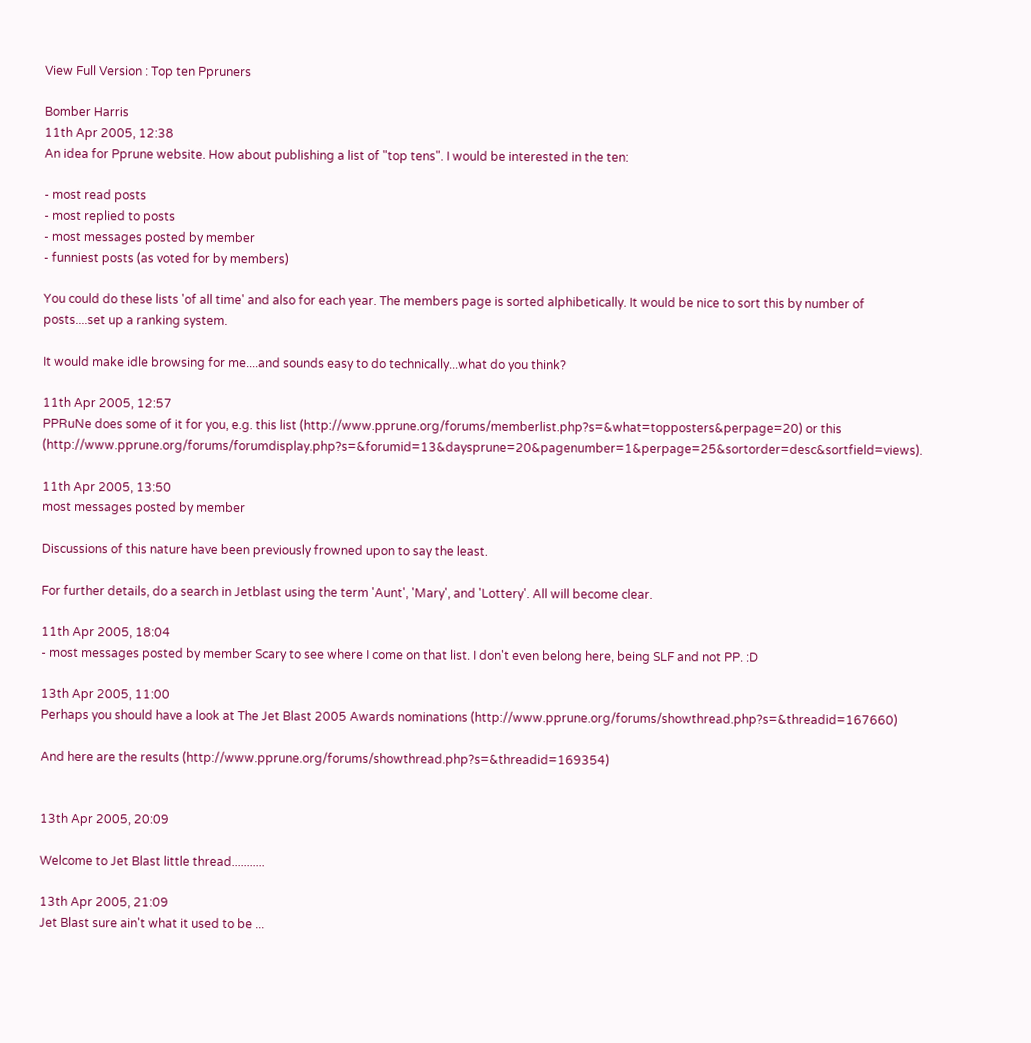View Full Version : Top ten Ppruners

Bomber Harris
11th Apr 2005, 12:38
An idea for Pprune website. How about publishing a list of "top tens". I would be interested in the ten:

- most read posts
- most replied to posts
- most messages posted by member
- funniest posts (as voted for by members)

You could do these lists 'of all time' and also for each year. The members page is sorted alphibetically. It would be nice to sort this by number of posts....set up a ranking system.

It would make idle browsing for me....and sounds easy to do technically...what do you think?

11th Apr 2005, 12:57
PPRuNe does some of it for you, e.g. this list (http://www.pprune.org/forums/memberlist.php?s=&what=topposters&perpage=20) or this (http://www.pprune.org/forums/forumdisplay.php?s=&forumid=13&daysprune=20&pagenumber=1&perpage=25&sortorder=desc&sortfield=views).

11th Apr 2005, 13:50
most messages posted by member

Discussions of this nature have been previously frowned upon to say the least.

For further details, do a search in Jetblast using the term 'Aunt', 'Mary', and 'Lottery'. All will become clear.

11th Apr 2005, 18:04
- most messages posted by member Scary to see where I come on that list. I don't even belong here, being SLF and not PP. :D

13th Apr 2005, 11:00
Perhaps you should have a look at The Jet Blast 2005 Awards nominations (http://www.pprune.org/forums/showthread.php?s=&threadid=167660)

And here are the results (http://www.pprune.org/forums/showthread.php?s=&threadid=169354)


13th Apr 2005, 20:09

Welcome to Jet Blast little thread...........

13th Apr 2005, 21:09
Jet Blast sure ain't what it used to be ...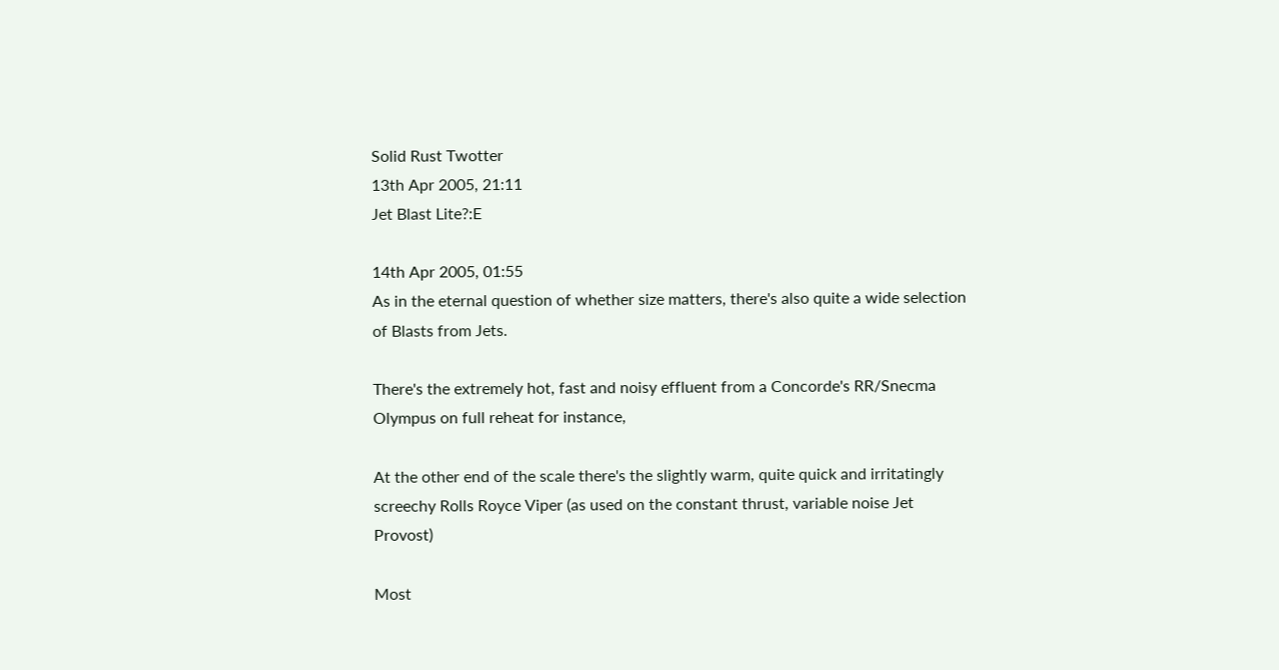Solid Rust Twotter
13th Apr 2005, 21:11
Jet Blast Lite?:E

14th Apr 2005, 01:55
As in the eternal question of whether size matters, there's also quite a wide selection of Blasts from Jets.

There's the extremely hot, fast and noisy effluent from a Concorde's RR/Snecma Olympus on full reheat for instance,

At the other end of the scale there's the slightly warm, quite quick and irritatingly screechy Rolls Royce Viper (as used on the constant thrust, variable noise Jet Provost)

Most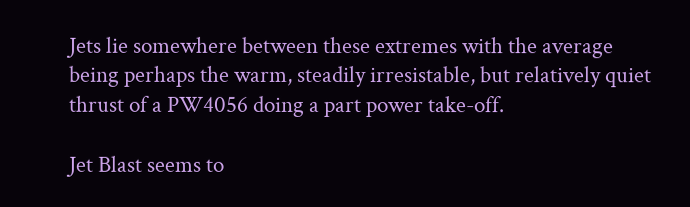Jets lie somewhere between these extremes with the average being perhaps the warm, steadily irresistable, but relatively quiet thrust of a PW4056 doing a part power take-off.

Jet Blast seems to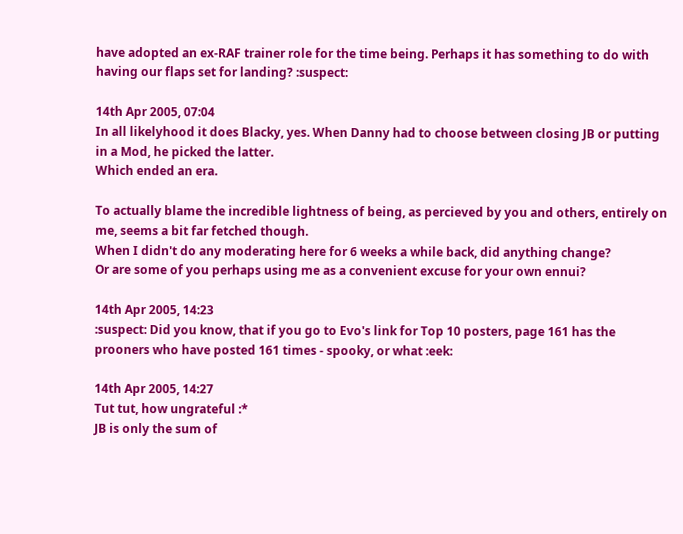have adopted an ex-RAF trainer role for the time being. Perhaps it has something to do with having our flaps set for landing? :suspect:

14th Apr 2005, 07:04
In all likelyhood it does Blacky, yes. When Danny had to choose between closing JB or putting in a Mod, he picked the latter.
Which ended an era.

To actually blame the incredible lightness of being, as percieved by you and others, entirely on me, seems a bit far fetched though.
When I didn't do any moderating here for 6 weeks a while back, did anything change?
Or are some of you perhaps using me as a convenient excuse for your own ennui?

14th Apr 2005, 14:23
:suspect: Did you know, that if you go to Evo's link for Top 10 posters, page 161 has the prooners who have posted 161 times - spooky, or what :eek:

14th Apr 2005, 14:27
Tut tut, how ungrateful :*
JB is only the sum of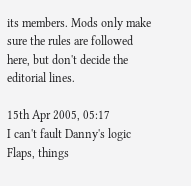its members. Mods only make sure the rules are followed here, but don't decide the editorial lines.

15th Apr 2005, 05:17
I can't fault Danny's logic Flaps, things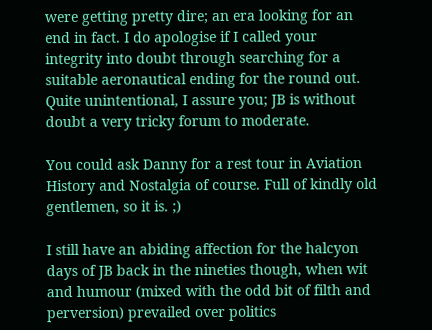were getting pretty dire; an era looking for an end in fact. I do apologise if I called your integrity into doubt through searching for a suitable aeronautical ending for the round out. Quite unintentional, I assure you; JB is without doubt a very tricky forum to moderate.

You could ask Danny for a rest tour in Aviation History and Nostalgia of course. Full of kindly old gentlemen, so it is. ;)

I still have an abiding affection for the halcyon days of JB back in the nineties though, when wit and humour (mixed with the odd bit of filth and perversion) prevailed over politics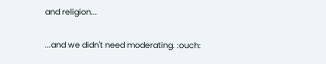and religion...

...and we didn't need moderating. :ouch: